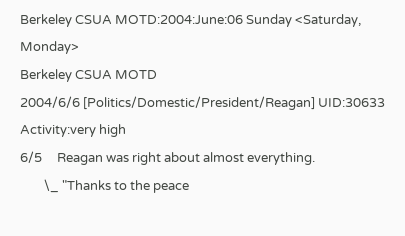Berkeley CSUA MOTD:2004:June:06 Sunday <Saturday, Monday>
Berkeley CSUA MOTD
2004/6/6 [Politics/Domestic/President/Reagan] UID:30633 Activity:very high
6/5     Reagan was right about almost everything.
        \_ "Thanks to the peace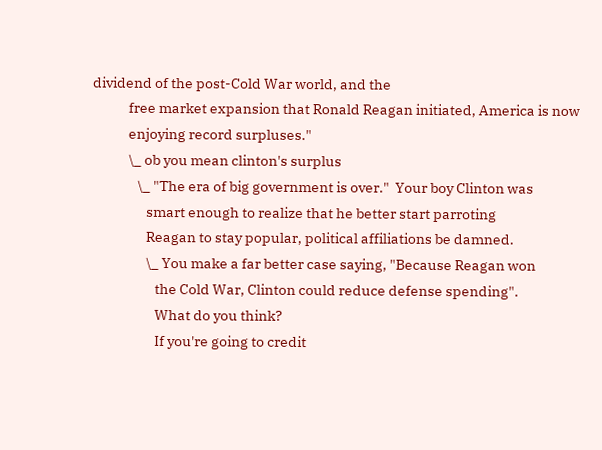dividend of the post-Cold War world, and the
            free market expansion that Ronald Reagan initiated, America is now
            enjoying record surpluses."
            \_ ob you mean clinton's surplus
               \_ "The era of big government is over."  Your boy Clinton was
                  smart enough to realize that he better start parroting
                  Reagan to stay popular, political affiliations be damned.
                  \_ You make a far better case saying, "Because Reagan won
                     the Cold War, Clinton could reduce defense spending".
                     What do you think?
                     If you're going to credit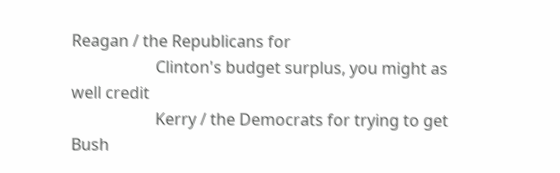Reagan / the Republicans for
                     Clinton's budget surplus, you might as well credit
                     Kerry / the Democrats for trying to get Bush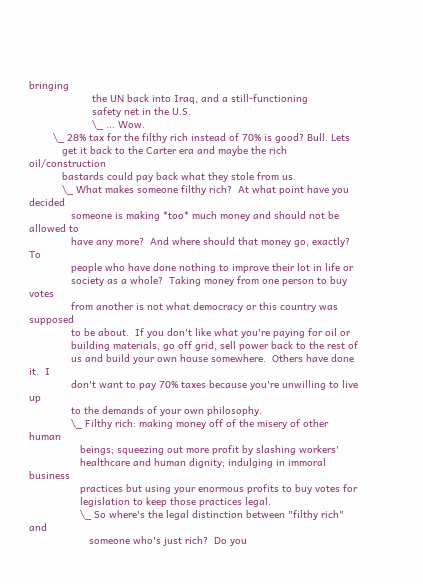bringing
                     the UN back into Iraq, and a still-functioning
                     safety net in the U.S.
                     \_ ... Wow.
        \_ 28% tax for the filthy rich instead of 70% is good? Bull. Lets
           get it back to the Carter era and maybe the rich oil/construction
           bastards could pay back what they stole from us.
           \_ What makes someone filthy rich?  At what point have you decided
              someone is making *too* much money and should not be allowed to
              have any more?  And where should that money go, exactly?  To
              people who have done nothing to improve their lot in life or
              society as a whole?  Taking money from one person to buy votes
              from another is not what democracy or this country was supposed
              to be about.  If you don't like what you're paying for oil or
              building materials, go off grid, sell power back to the rest of
              us and build your own house somewhere.  Others have done it.  I
              don't want to pay 70% taxes because you're unwilling to live up
              to the demands of your own philosophy.
              \_ Filthy rich: making money off of the misery of other human
                 beings; squeezing out more profit by slashing workers'
                 healthcare and human dignity; indulging in immoral business
                 practices but using your enormous profits to buy votes for
                 legislation to keep those practices legal.
                 \_ So where's the legal distinction between "filthy rich" and
                    someone who's just rich?  Do you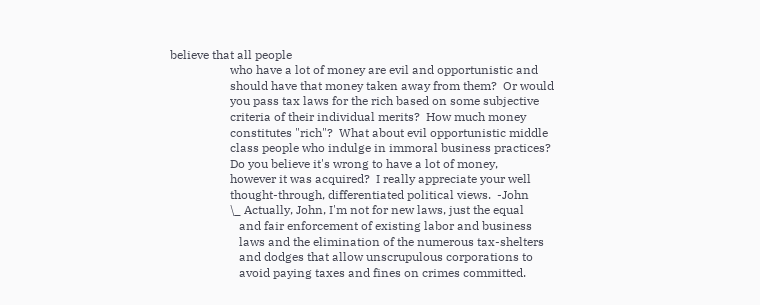believe that all people
                    who have a lot of money are evil and opportunistic and
                    should have that money taken away from them?  Or would
                    you pass tax laws for the rich based on some subjective
                    criteria of their individual merits?  How much money
                    constitutes "rich"?  What about evil opportunistic middle
                    class people who indulge in immoral business practices?
                    Do you believe it's wrong to have a lot of money,
                    however it was acquired?  I really appreciate your well
                    thought-through, differentiated political views.  -John
                    \_ Actually, John, I'm not for new laws, just the equal
                       and fair enforcement of existing labor and business
                       laws and the elimination of the numerous tax-shelters
                       and dodges that allow unscrupulous corporations to
                       avoid paying taxes and fines on crimes committed.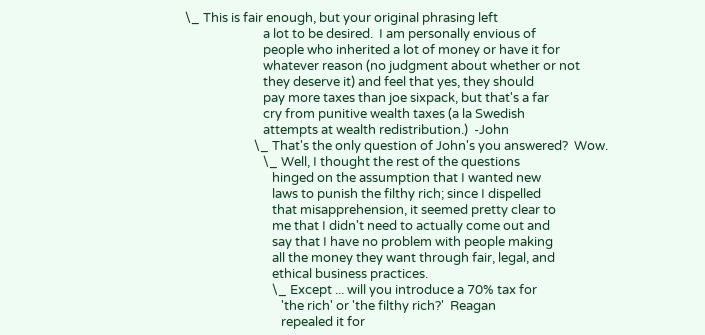\_ This is fair enough, but your original phrasing left
                          a lot to be desired.  I am personally envious of
                          people who inherited a lot of money or have it for
                          whatever reason (no judgment about whether or not
                          they deserve it) and feel that yes, they should
                          pay more taxes than joe sixpack, but that's a far
                          cry from punitive wealth taxes (a la Swedish
                          attempts at wealth redistribution.)  -John
                       \_ That's the only question of John's you answered?  Wow.
                          \_ Well, I thought the rest of the questions
                             hinged on the assumption that I wanted new
                             laws to punish the filthy rich; since I dispelled
                             that misapprehension, it seemed pretty clear to
                             me that I didn't need to actually come out and
                             say that I have no problem with people making
                             all the money they want through fair, legal, and
                             ethical business practices.
                             \_ Except ... will you introduce a 70% tax for
                                'the rich' or 'the filthy rich?'  Reagan
                                repealed it for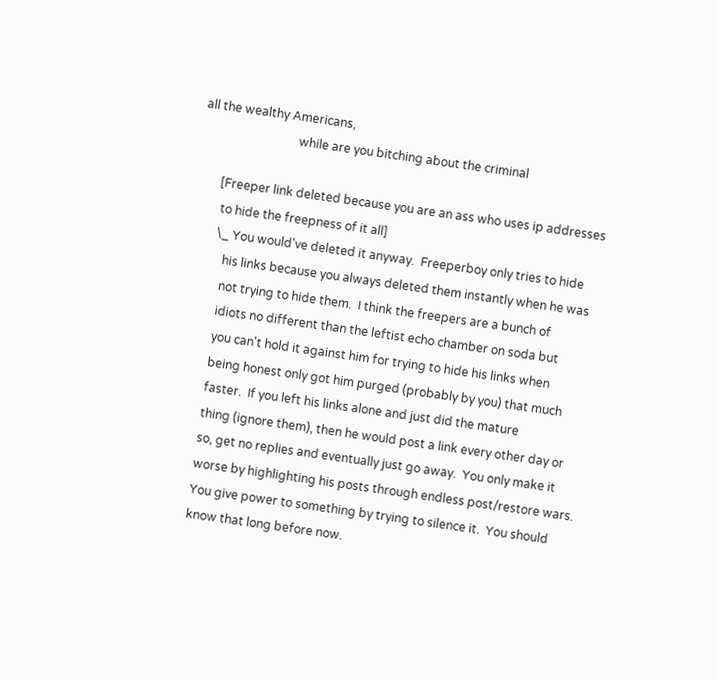all the wealthy Americans,
                                while are you bitching about the criminal

        [Freeper link deleted because you are an ass who uses ip addresses
         to hide the freepness of it all]
         \_ You would've deleted it anyway.  Freeperboy only tries to hide
            his links because you always deleted them instantly when he was
            not trying to hide them.  I think the freepers are a bunch of
            idiots no different than the leftist echo chamber on soda but
            you can't hold it against him for trying to hide his links when
            being honest only got him purged (probably by you) that much
            faster.  If you left his links alone and just did the mature
            thing (ignore them), then he would post a link every other day or
            so, get no replies and eventually just go away.  You only make it
            worse by highlighting his posts through endless post/restore wars.
            You give power to something by trying to silence it.  You should
            know that long before now.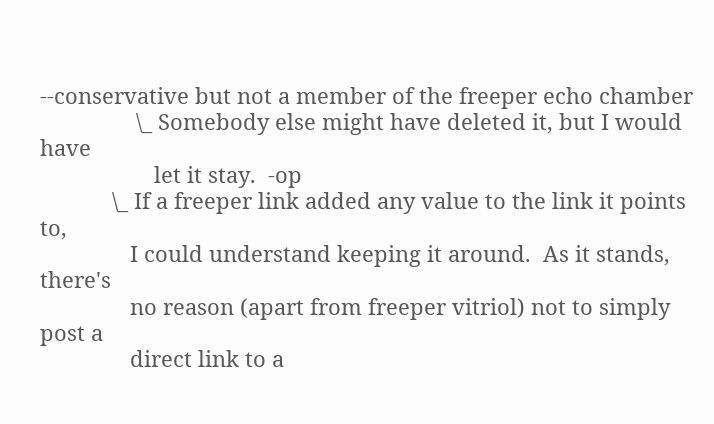--conservative but not a member of the freeper echo chamber
                \_ Somebody else might have deleted it, but I would have
                   let it stay.  -op
            \_ If a freeper link added any value to the link it points to,
               I could understand keeping it around.  As it stands, there's
               no reason (apart from freeper vitriol) not to simply post a
               direct link to a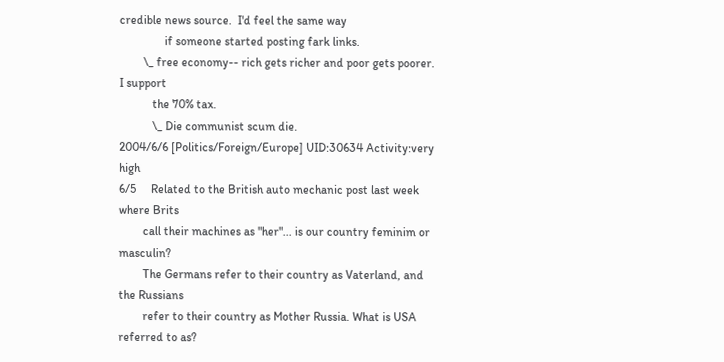credible news source.  I'd feel the same way
               if someone started posting fark links.
        \_ free economy-- rich gets richer and poor gets poorer. I support
           the 70% tax.
           \_ Die communist scum die.
2004/6/6 [Politics/Foreign/Europe] UID:30634 Activity:very high
6/5     Related to the British auto mechanic post last week where Brits
        call their machines as "her"... is our country feminim or masculin?
        The Germans refer to their country as Vaterland, and the Russians
        refer to their country as Mother Russia. What is USA referred to as?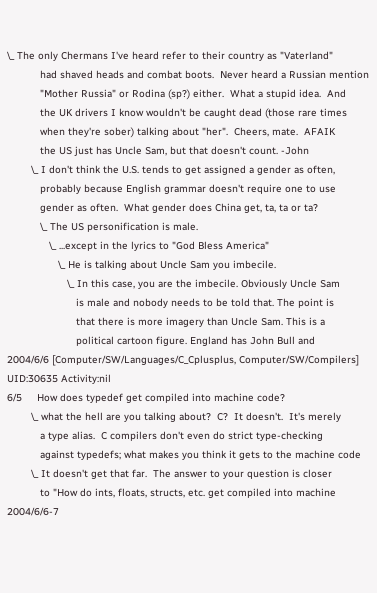\_ The only Chermans I've heard refer to their country as "Vaterland"
           had shaved heads and combat boots.  Never heard a Russian mention
           "Mother Russia" or Rodina (sp?) either.  What a stupid idea.  And
           the UK drivers I know wouldn't be caught dead (those rare times
           when they're sober) talking about "her".  Cheers, mate.  AFAIK
           the US just has Uncle Sam, but that doesn't count. -John
        \_ I don't think the U.S. tends to get assigned a gender as often,
           probably because English grammar doesn't require one to use
           gender as often.  What gender does China get, ta, ta or ta?
           \_ The US personification is male.
              \_ ...except in the lyrics to "God Bless America"
                 \_ He is talking about Uncle Sam you imbecile.
                    \_ In this case, you are the imbecile. Obviously Uncle Sam
                       is male and nobody needs to be told that. The point is
                       that there is more imagery than Uncle Sam. This is a
                       political cartoon figure. England has John Bull and
2004/6/6 [Computer/SW/Languages/C_Cplusplus, Computer/SW/Compilers] UID:30635 Activity:nil
6/5     How does typedef get compiled into machine code?
        \_ what the hell are you talking about?  C?  It doesn't.  It's merely
           a type alias.  C compilers don't even do strict type-checking
           against typedefs; what makes you think it gets to the machine code
        \_ It doesn't get that far.  The answer to your question is closer
           to "How do ints, floats, structs, etc. get compiled into machine
2004/6/6-7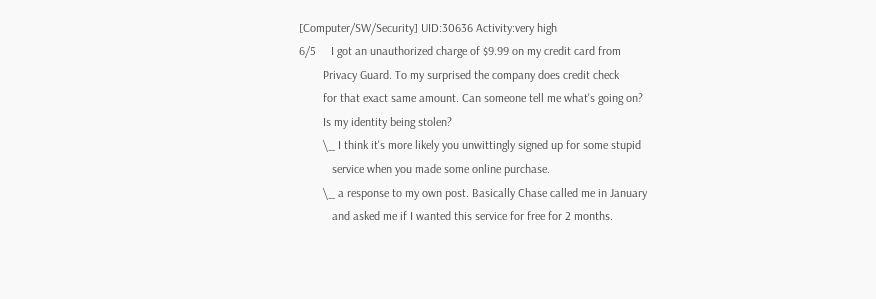[Computer/SW/Security] UID:30636 Activity:very high
6/5     I got an unauthorized charge of $9.99 on my credit card from
        Privacy Guard. To my surprised the company does credit check
        for that exact same amount. Can someone tell me what's going on?
        Is my identity being stolen?
        \_ I think it's more likely you unwittingly signed up for some stupid
           service when you made some online purchase.
        \_ a response to my own post. Basically Chase called me in January
           and asked me if I wanted this service for free for 2 months.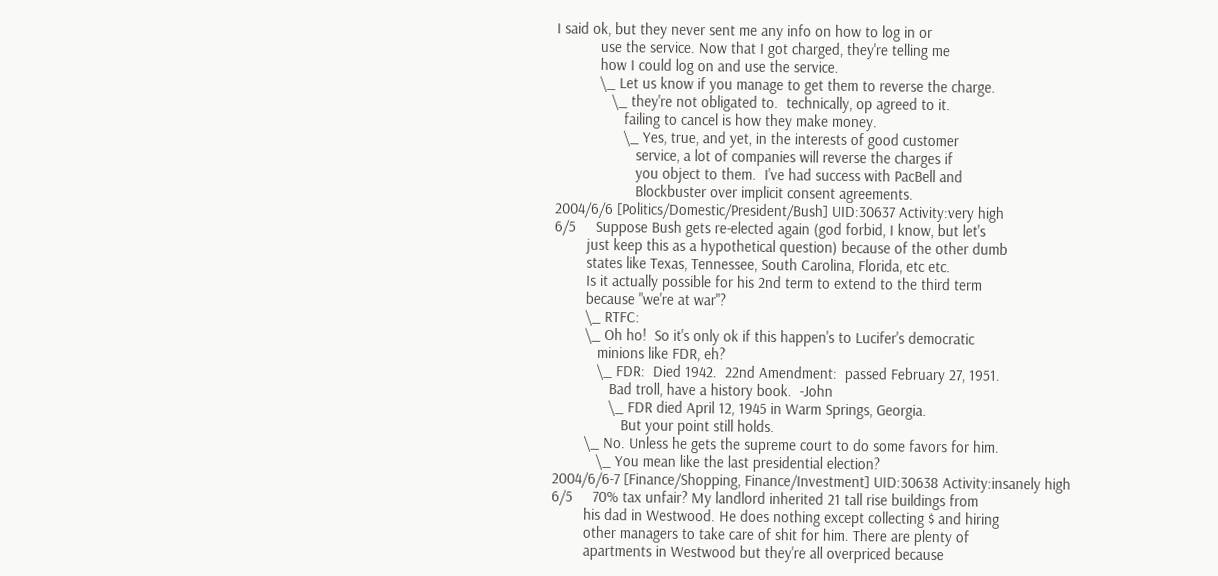I said ok, but they never sent me any info on how to log in or
           use the service. Now that I got charged, they're telling me
           how I could log on and use the service.
           \_ Let us know if you manage to get them to reverse the charge.
              \_ they're not obligated to.  technically, op agreed to it.
                 failing to cancel is how they make money.
                 \_ Yes, true, and yet, in the interests of good customer
                    service, a lot of companies will reverse the charges if
                    you object to them.  I've had success with PacBell and
                    Blockbuster over implicit consent agreements.
2004/6/6 [Politics/Domestic/President/Bush] UID:30637 Activity:very high
6/5     Suppose Bush gets re-elected again (god forbid, I know, but let's
        just keep this as a hypothetical question) because of the other dumb
        states like Texas, Tennessee, South Carolina, Florida, etc etc.
        Is it actually possible for his 2nd term to extend to the third term
        because "we're at war"?
        \_ RTFC:
        \_ Oh ho!  So it's only ok if this happen's to Lucifer's democratic
           minions like FDR, eh?
           \_ FDR:  Died 1942.  22nd Amendment:  passed February 27, 1951.
              Bad troll, have a history book.  -John
              \_ FDR died April 12, 1945 in Warm Springs, Georgia.
                 But your point still holds.
        \_ No. Unless he gets the supreme court to do some favors for him.
           \_ You mean like the last presidential election?
2004/6/6-7 [Finance/Shopping, Finance/Investment] UID:30638 Activity:insanely high
6/5     70% tax unfair? My landlord inherited 21 tall rise buildings from
        his dad in Westwood. He does nothing except collecting $ and hiring
        other managers to take care of shit for him. There are plenty of
        apartments in Westwood but they're all overpriced because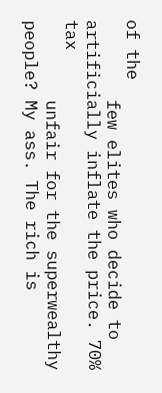of the
        few elites who decide to artificially inflate the price. 70% tax
        unfair for the superwealthy people? My ass. The rich is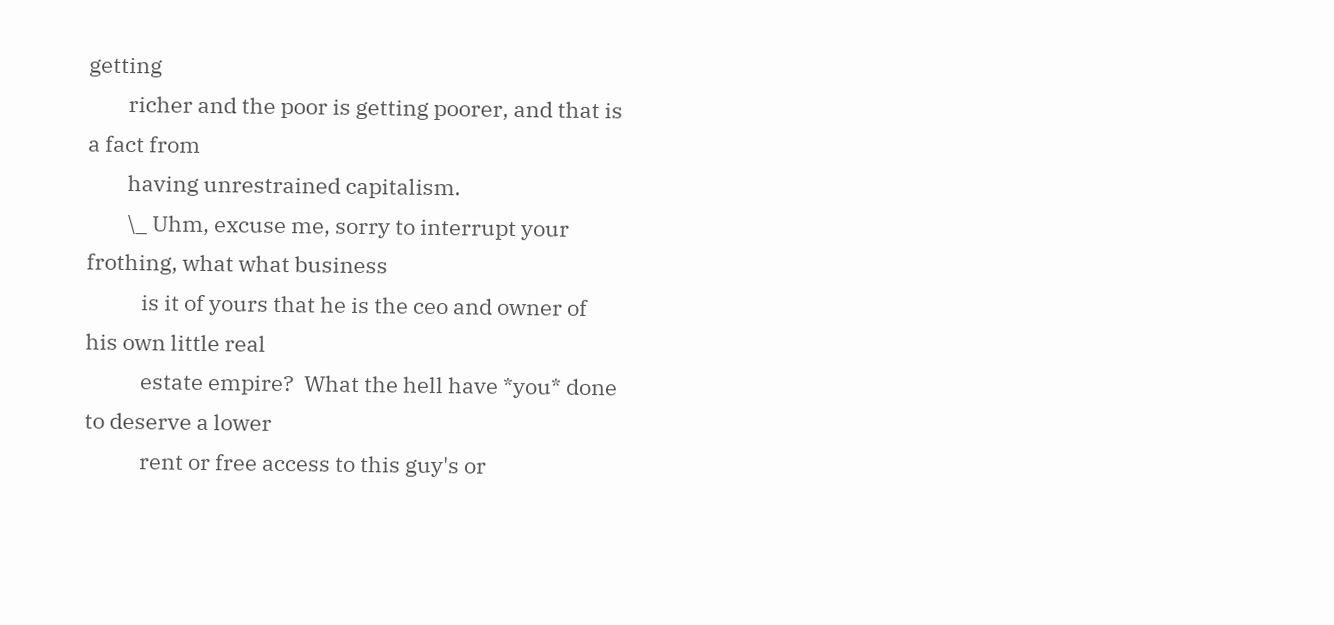getting
        richer and the poor is getting poorer, and that is a fact from
        having unrestrained capitalism.
        \_ Uhm, excuse me, sorry to interrupt your frothing, what what business
           is it of yours that he is the ceo and owner of his own little real
           estate empire?  What the hell have *you* done to deserve a lower
           rent or free access to this guy's or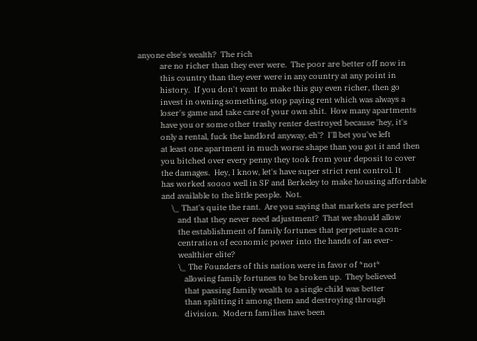anyone else's wealth?  The rich
           are no richer than they ever were.  The poor are better off now in
           this country than they ever were in any country at any point in
           history.  If you don't want to make this guy even richer, then go
           invest in owning something, stop paying rent which was always a
           loser's game and take care of your own shit.  How many apartments
           have you or some other trashy renter destroyed because 'hey, it's
           only a rental, fuck the landlord anyway, eh'?  I'll bet you've left
           at least one apartment in much worse shape than you got it and then
           you bitched over every penny they took from your deposit to cover
           the damages.  Hey, I know, let's have super strict rent control. It
           has worked soooo well in SF and Berkeley to make housing affordable
           and available to the little people.  Not.
                \_ That's quite the rant.  Are you saying that markets are perfect
                   and that they never need adjustment?  That we should allow
                   the establishment of family fortunes that perpetuate a con-
                   centration of economic power into the hands of an ever-
                   wealthier elite?
                   \_ The Founders of this nation were in favor of *not*
                      allowing family fortunes to be broken up.  They believed
                      that passing family wealth to a single child was better
                      than splitting it among them and destroying through
                      division.  Modern families have been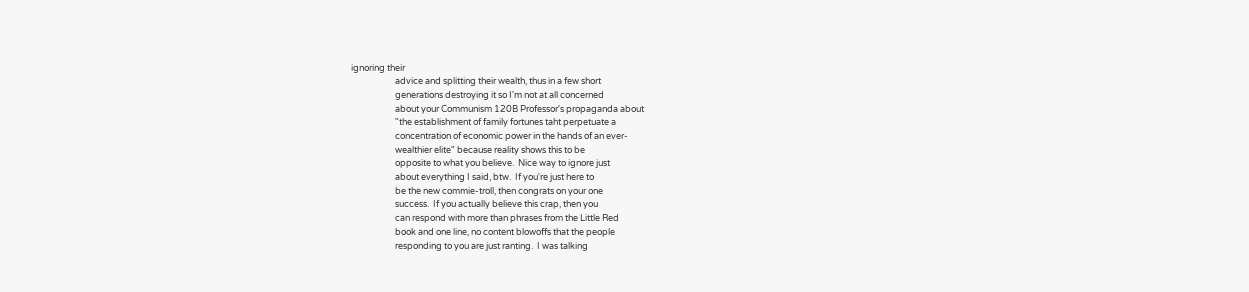ignoring their
                      advice and splitting their wealth, thus in a few short
                      generations destroying it so I'm not at all concerned
                      about your Communism 120B Professor's propaganda about
                      "the establishment of family fortunes taht perpetuate a
                      concentration of economic power in the hands of an ever-
                      wealthier elite" because reality shows this to be
                      opposite to what you believe.  Nice way to ignore just
                      about everything I said, btw.  If you're just here to
                      be the new commie-troll, then congrats on your one
                      success.  If you actually believe this crap, then you
                      can respond with more than phrases from the Little Red
                      book and one line, no content blowoffs that the people
                      responding to you are just ranting.  I was talking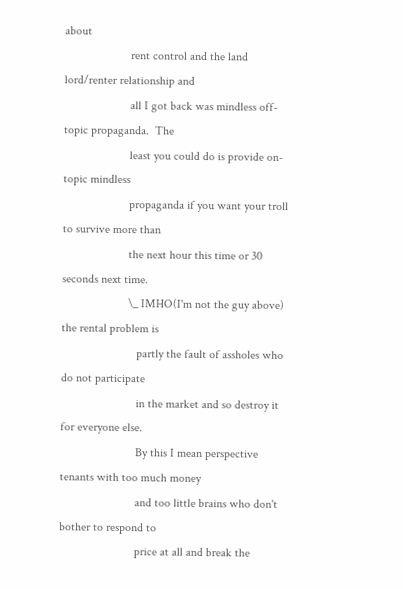about
                      rent control and the land lord/renter relationship and
                      all I got back was mindless off-topic propaganda.  The
                      least you could do is provide on-topic mindless
                      propaganda if you want your troll to survive more than
                      the next hour this time or 30 seconds next time.
                      \_ IMHO(I'm not the guy above) the rental problem is
                         partly the fault of assholes who do not participate
                         in the market and so destroy it for everyone else.
                         By this I mean perspective tenants with too much money
                         and too little brains who don't bother to respond to
                         price at all and break the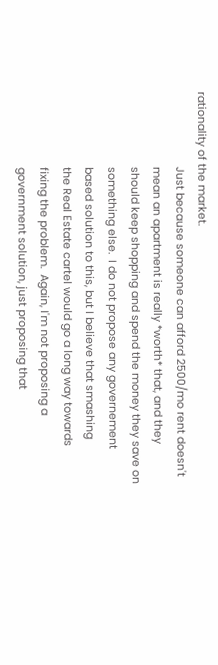rationality of the market.
                         Just because someone can afford 2500/mo rent doesn't
                         mean an apartment is really *worth* that, and they
                         should keep shopping and spend the money they save on
                         something else.  I do not propose any governement
                         based solution to this, but I believe that smashing
                         the Real Estate cartel would go a long way towards
                         fixing the problem.  Again, I'm not proposing a
                         government solution, just proposing that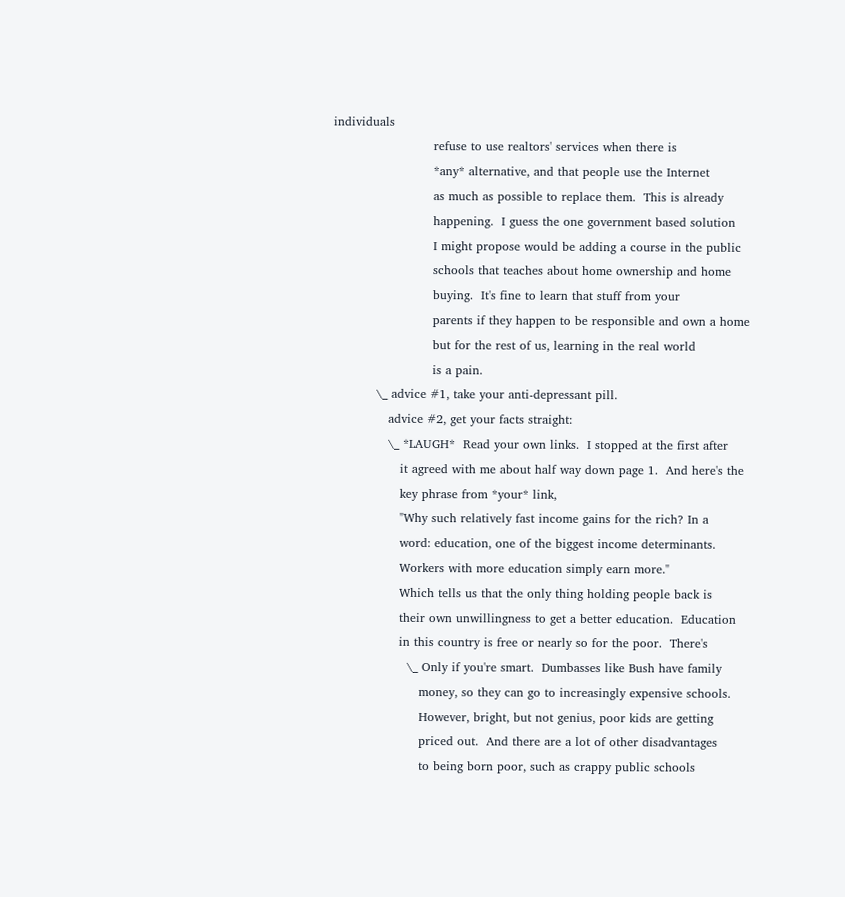individuals
                         refuse to use realtors' services when there is
                         *any* alternative, and that people use the Internet
                         as much as possible to replace them.  This is already
                         happening.  I guess the one government based solution
                         I might propose would be adding a course in the public
                         schools that teaches about home ownership and home
                         buying.  It's fine to learn that stuff from your
                         parents if they happen to be responsible and own a home
                         but for the rest of us, learning in the real world
                         is a pain.
           \_ advice #1, take your anti-depressant pill.
              advice #2, get your facts straight:
              \_ *LAUGH*  Read your own links.  I stopped at the first after
                 it agreed with me about half way down page 1.  And here's the
                 key phrase from *your* link,
                 "Why such relatively fast income gains for the rich? In a
                 word: education, one of the biggest income determinants.
                 Workers with more education simply earn more."
                 Which tells us that the only thing holding people back is
                 their own unwillingness to get a better education.  Education
                 in this country is free or nearly so for the poor.  There's
                   \_ Only if you're smart.  Dumbasses like Bush have family
                      money, so they can go to increasingly expensive schools.
                      However, bright, but not genius, poor kids are getting
                      priced out.  And there are a lot of other disadvantages
                      to being born poor, such as crappy public schools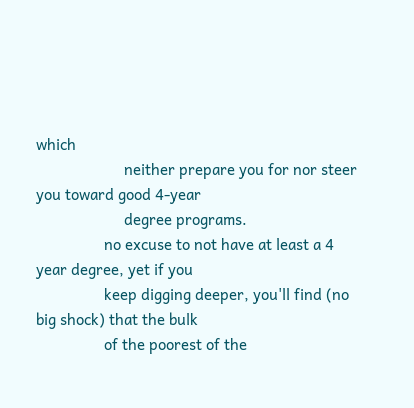which
                      neither prepare you for nor steer you toward good 4-year
                      degree programs.
                 no excuse to not have at least a 4 year degree, yet if you
                 keep digging deeper, you'll find (no big shock) that the bulk
                 of the poorest of the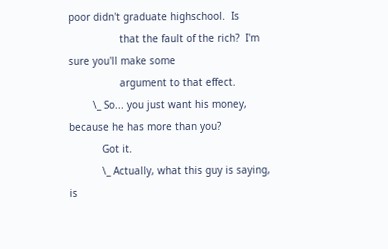poor didn't graduate highschool.  Is
                 that the fault of the rich?  I'm sure you'll make some
                 argument to that effect.
        \_ So... you just want his money, because he has more than you?
           Got it.
           \_ Actually, what this guy is saying, is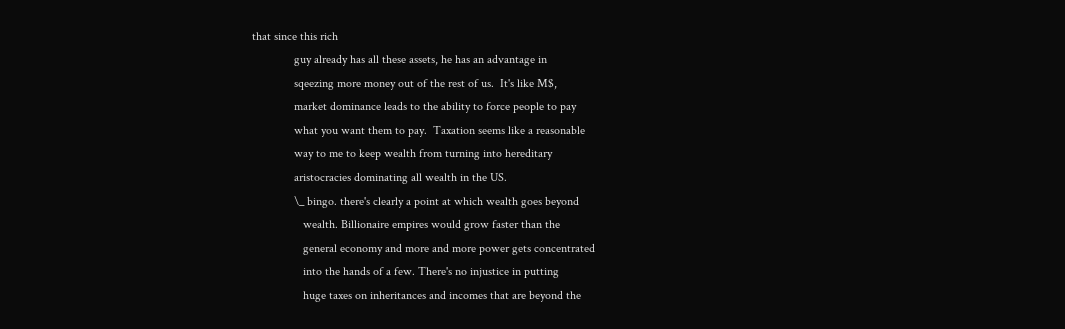that since this rich
              guy already has all these assets, he has an advantage in
              sqeezing more money out of the rest of us.  It's like M$,
              market dominance leads to the ability to force people to pay
              what you want them to pay.  Taxation seems like a reasonable
              way to me to keep wealth from turning into hereditary
              aristocracies dominating all wealth in the US.
              \_ bingo. there's clearly a point at which wealth goes beyond
                 wealth. Billionaire empires would grow faster than the
                 general economy and more and more power gets concentrated
                 into the hands of a few. There's no injustice in putting
                 huge taxes on inheritances and incomes that are beyond the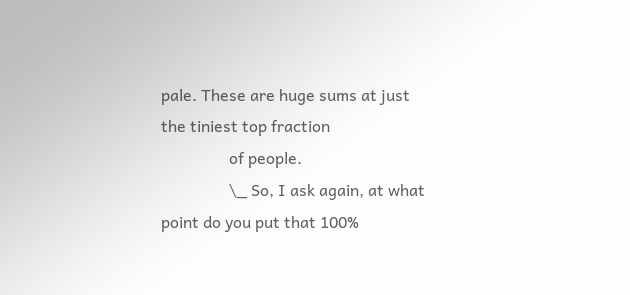pale. These are huge sums at just the tiniest top fraction
                 of people.
                 \_ So, I ask again, at what point do you put that 100%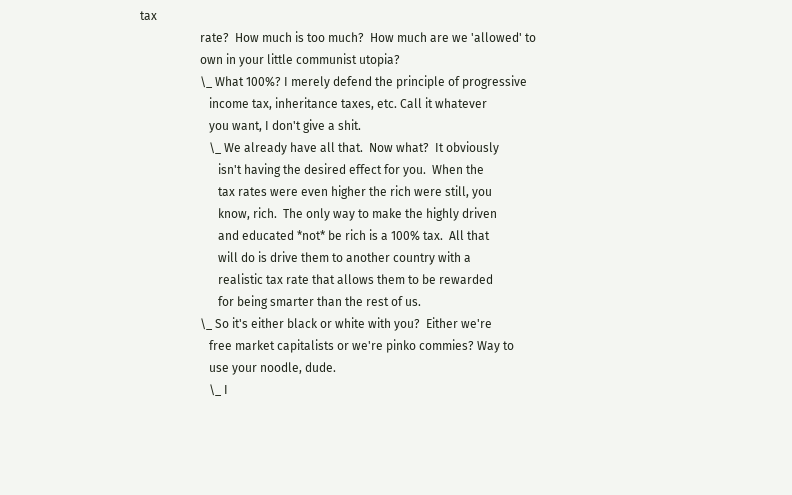tax
                    rate?  How much is too much?  How much are we 'allowed' to
                    own in your little communist utopia?
                    \_ What 100%? I merely defend the principle of progressive
                       income tax, inheritance taxes, etc. Call it whatever
                       you want, I don't give a shit.
                       \_ We already have all that.  Now what?  It obviously
                          isn't having the desired effect for you.  When the
                          tax rates were even higher the rich were still, you
                          know, rich.  The only way to make the highly driven
                          and educated *not* be rich is a 100% tax.  All that
                          will do is drive them to another country with a
                          realistic tax rate that allows them to be rewarded
                          for being smarter than the rest of us.
                    \_ So it's either black or white with you?  Either we're
                       free market capitalists or we're pinko commies? Way to
                       use your noodle, dude.
                       \_ I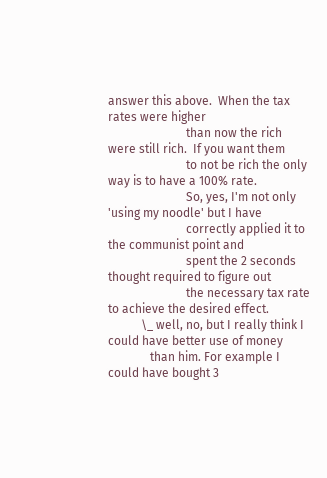answer this above.  When the tax rates were higher
                          than now the rich were still rich.  If you want them
                          to not be rich the only way is to have a 100% rate.
                          So, yes, I'm not only 'using my noodle' but I have
                          correctly applied it to the communist point and
                          spent the 2 seconds thought required to figure out
                          the necessary tax rate to achieve the desired effect.
           \_ well, no, but I really think I could have better use of money
              than him. For example I could have bought 3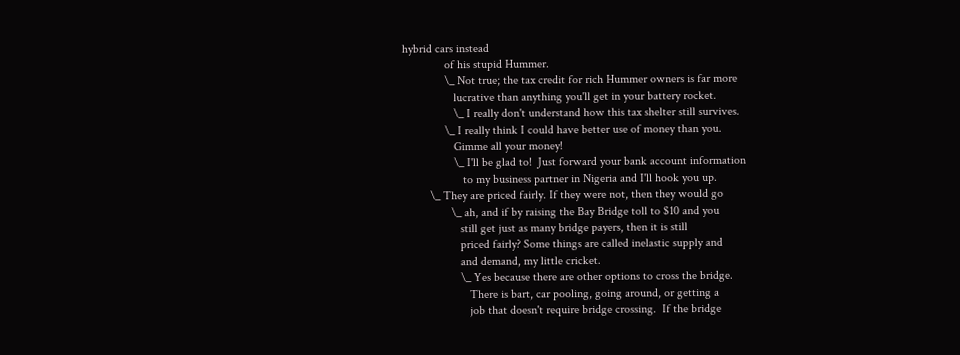hybrid cars instead
              of his stupid Hummer.
              \_ Not true; the tax credit for rich Hummer owners is far more
                 lucrative than anything you'll get in your battery rocket.
                 \_ I really don't understand how this tax shelter still survives.
              \_ I really think I could have better use of money than you.
                 Gimme all your money!
                 \_ I'll be glad to!  Just forward your bank account information
                    to my business partner in Nigeria and I'll hook you up.
         \_ They are priced fairly. If they were not, then they would go
                \_ ah, and if by raising the Bay Bridge toll to $10 and you
                   still get just as many bridge payers, then it is still
                   priced fairly? Some things are called inelastic supply and
                   and demand, my little cricket.
                   \_ Yes because there are other options to cross the bridge.
                      There is bart, car pooling, going around, or getting a
                      job that doesn't require bridge crossing.  If the bridge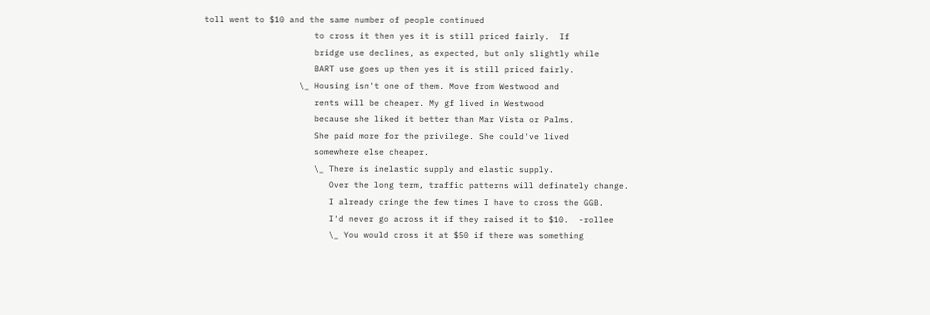toll went to $10 and the same number of people continued
                      to cross it then yes it is still priced fairly.  If
                      bridge use declines, as expected, but only slightly while
                      BART use goes up then yes it is still priced fairly.
                   \_ Housing isn't one of them. Move from Westwood and
                      rents will be cheaper. My gf lived in Westwood
                      because she liked it better than Mar Vista or Palms.
                      She paid more for the privilege. She could've lived
                      somewhere else cheaper.
                      \_ There is inelastic supply and elastic supply.
                         Over the long term, traffic patterns will definately change.
                         I already cringe the few times I have to cross the GGB.
                         I'd never go across it if they raised it to $10.  -rollee
                         \_ You would cross it at $50 if there was something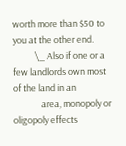worth more than $50 to you at the other end.
           \_ Also if one or a few landlords own most of the land in an
              area, monopoly or oligopoly effects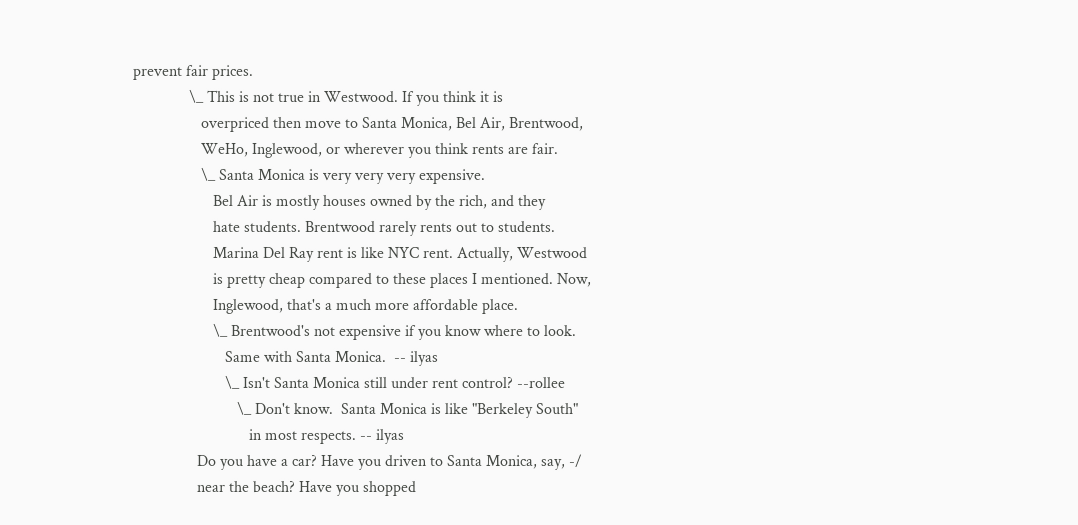prevent fair prices.
              \_ This is not true in Westwood. If you think it is
                 overpriced then move to Santa Monica, Bel Air, Brentwood,
                 WeHo, Inglewood, or wherever you think rents are fair.
                 \_ Santa Monica is very very very expensive.
                    Bel Air is mostly houses owned by the rich, and they
                    hate students. Brentwood rarely rents out to students.
                    Marina Del Ray rent is like NYC rent. Actually, Westwood
                    is pretty cheap compared to these places I mentioned. Now,
                    Inglewood, that's a much more affordable place.
                    \_ Brentwood's not expensive if you know where to look.
                       Same with Santa Monica.  -- ilyas
                       \_ Isn't Santa Monica still under rent control? --rollee
                          \_ Don't know.  Santa Monica is like "Berkeley South"
                             in most respects. -- ilyas
                Do you have a car? Have you driven to Santa Monica, say, -/
                near the beach? Have you shopped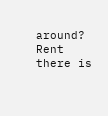around? Rent there is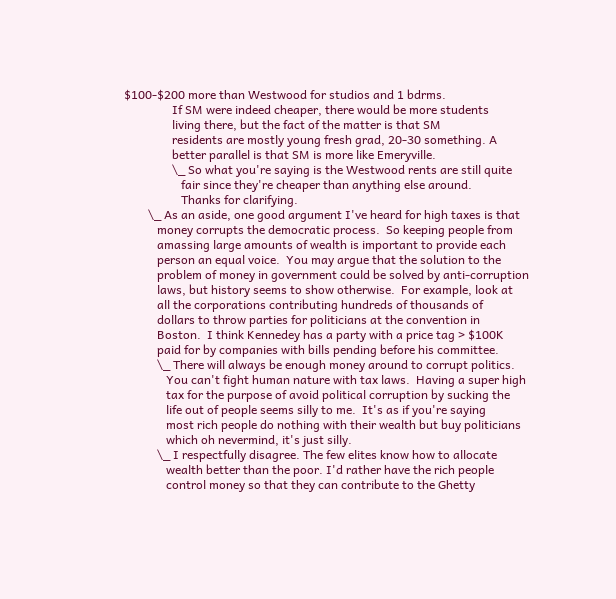$100-$200 more than Westwood for studios and 1 bdrms.
                If SM were indeed cheaper, there would be more students
                living there, but the fact of the matter is that SM
                residents are mostly young fresh grad, 20-30 something. A
                better parallel is that SM is more like Emeryville.
                \_ So what you're saying is the Westwood rents are still quite
                   fair since they're cheaper than anything else around.
                   Thanks for clarifying.
        \_ As an aside, one good argument I've heard for high taxes is that
           money corrupts the democratic process.  So keeping people from
           amassing large amounts of wealth is important to provide each
           person an equal voice.  You may argue that the solution to the
           problem of money in government could be solved by anti-corruption
           laws, but history seems to show otherwise.  For example, look at
           all the corporations contributing hundreds of thousands of
           dollars to throw parties for politicians at the convention in
           Boston.  I think Kennedey has a party with a price tag > $100K
           paid for by companies with bills pending before his committee.
           \_ There will always be enough money around to corrupt politics.
              You can't fight human nature with tax laws.  Having a super high
              tax for the purpose of avoid political corruption by sucking the
              life out of people seems silly to me.  It's as if you're saying
              most rich people do nothing with their wealth but buy politicians
              which oh nevermind, it's just silly.
           \_ I respectfully disagree. The few elites know how to allocate
              wealth better than the poor. I'd rather have the rich people
              control money so that they can contribute to the Ghetty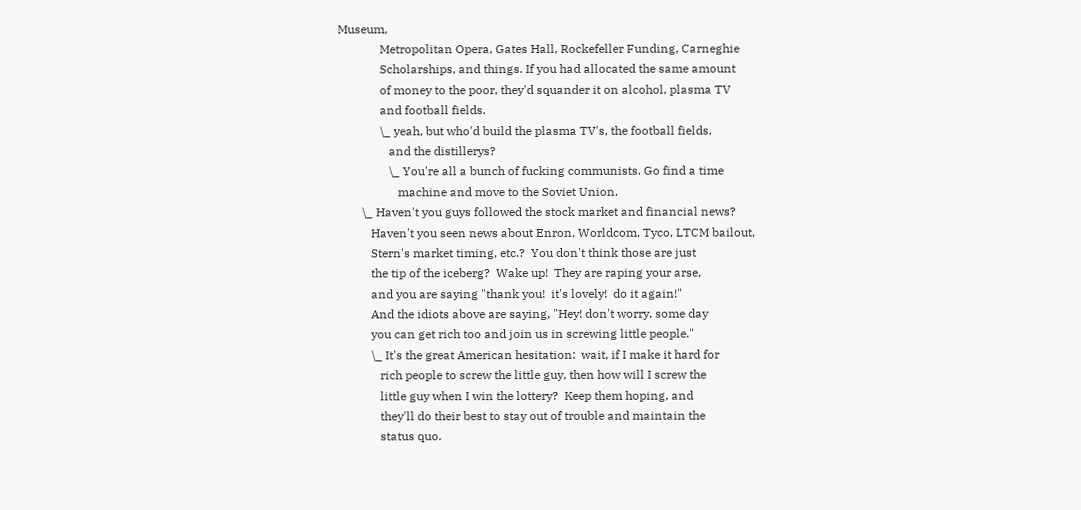Museum,
              Metropolitan Opera, Gates Hall, Rockefeller Funding, Carneghie
              Scholarships, and things. If you had allocated the same amount
              of money to the poor, they'd squander it on alcohol, plasma TV
              and football fields.
              \_ yeah, but who'd build the plasma TV's, the football fields,
                 and the distillerys?
                 \_ You're all a bunch of fucking communists. Go find a time
                    machine and move to the Soviet Union.
        \_ Haven't you guys followed the stock market and financial news?
           Haven't you seen news about Enron, Worldcom, Tyco, LTCM bailout,
           Stern's market timing, etc.?  You don't think those are just
           the tip of the iceberg?  Wake up!  They are raping your arse,
           and you are saying "thank you!  it's lovely!  do it again!"
           And the idiots above are saying, "Hey! don't worry, some day
           you can get rich too and join us in screwing little people."
           \_ It's the great American hesitation:  wait, if I make it hard for
              rich people to screw the little guy, then how will I screw the
              little guy when I win the lottery?  Keep them hoping, and
              they'll do their best to stay out of trouble and maintain the
              status quo.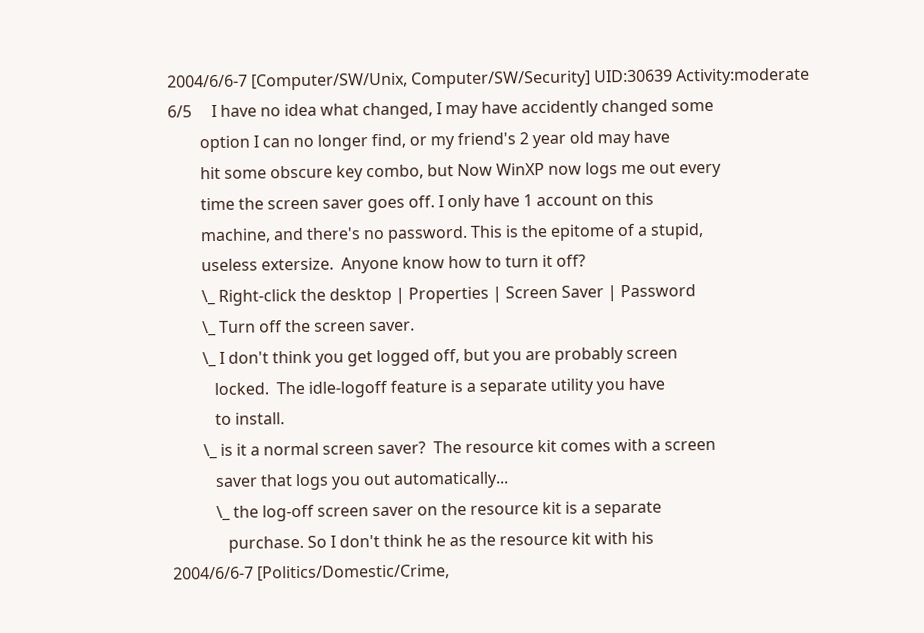2004/6/6-7 [Computer/SW/Unix, Computer/SW/Security] UID:30639 Activity:moderate
6/5     I have no idea what changed, I may have accidently changed some
        option I can no longer find, or my friend's 2 year old may have
        hit some obscure key combo, but Now WinXP now logs me out every
        time the screen saver goes off. I only have 1 account on this
        machine, and there's no password. This is the epitome of a stupid,
        useless extersize.  Anyone know how to turn it off?
        \_ Right-click the desktop | Properties | Screen Saver | Password
        \_ Turn off the screen saver.
        \_ I don't think you get logged off, but you are probably screen
           locked.  The idle-logoff feature is a separate utility you have
           to install.
        \_ is it a normal screen saver?  The resource kit comes with a screen
           saver that logs you out automatically...
           \_ the log-off screen saver on the resource kit is a separate
              purchase. So I don't think he as the resource kit with his
2004/6/6-7 [Politics/Domestic/Crime,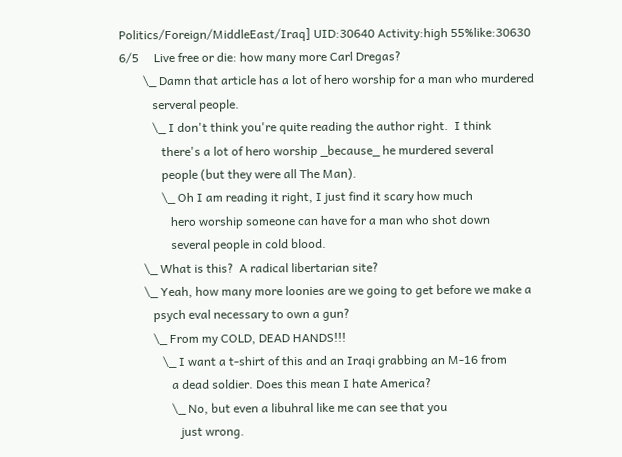Politics/Foreign/MiddleEast/Iraq] UID:30640 Activity:high 55%like:30630
6/5     Live free or die: how many more Carl Dregas?
        \_ Damn that article has a lot of hero worship for a man who murdered
           serveral people.
           \_ I don't think you're quite reading the author right.  I think
              there's a lot of hero worship _because_ he murdered several
              people (but they were all The Man).
              \_ Oh I am reading it right, I just find it scary how much
                 hero worship someone can have for a man who shot down
                 several people in cold blood.
        \_ What is this?  A radical libertarian site?
        \_ Yeah, how many more loonies are we going to get before we make a
           psych eval necessary to own a gun?
           \_ From my COLD, DEAD HANDS!!!
              \_ I want a t-shirt of this and an Iraqi grabbing an M-16 from
                 a dead soldier. Does this mean I hate America?
                 \_ No, but even a libuhral like me can see that you
                    just wrong.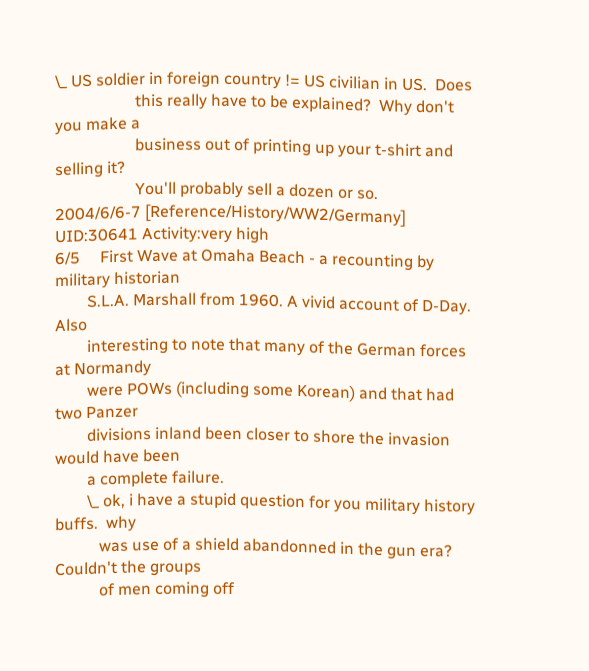\_ US soldier in foreign country != US civilian in US.  Does
                    this really have to be explained?  Why don't you make a
                    business out of printing up your t-shirt and selling it?
                    You'll probably sell a dozen or so.
2004/6/6-7 [Reference/History/WW2/Germany] UID:30641 Activity:very high
6/5     First Wave at Omaha Beach - a recounting by military historian
        S.L.A. Marshall from 1960. A vivid account of D-Day.  Also
        interesting to note that many of the German forces at Normandy
        were POWs (including some Korean) and that had two Panzer
        divisions inland been closer to shore the invasion would have been
        a complete failure.
        \_ ok, i have a stupid question for you military history buffs.  why
           was use of a shield abandonned in the gun era?  Couldn't the groups
           of men coming off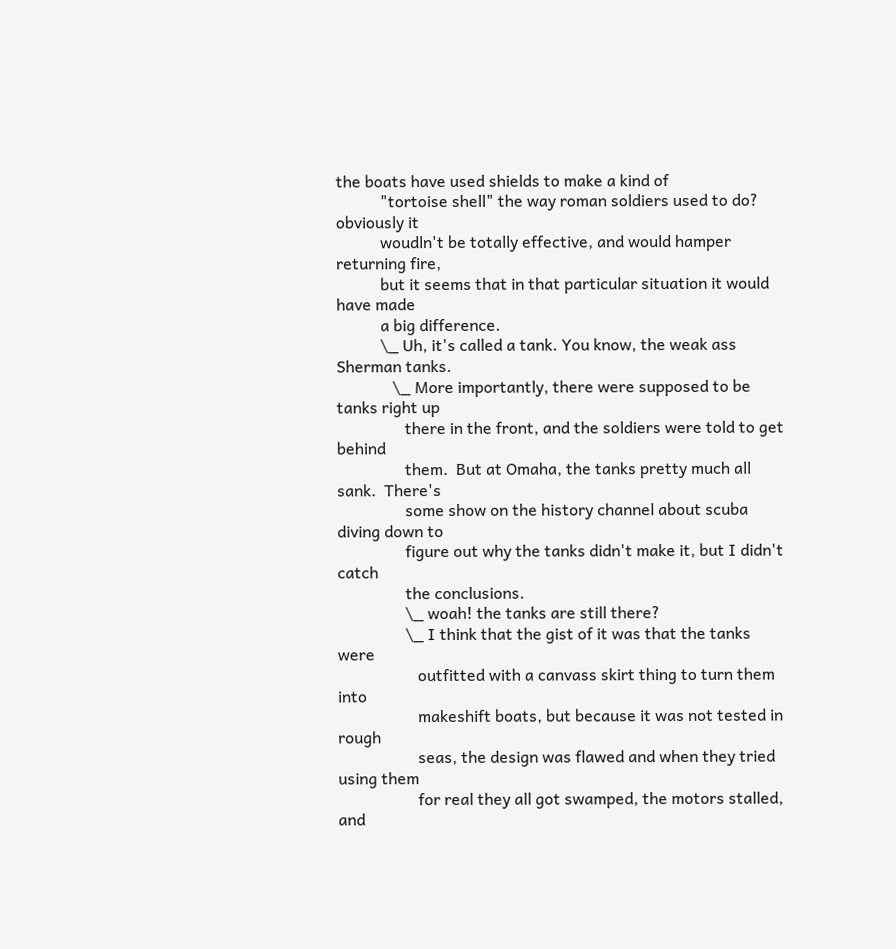the boats have used shields to make a kind of
           "tortoise shell" the way roman soldiers used to do?  obviously it
           woudln't be totally effective, and would hamper returning fire,
           but it seems that in that particular situation it would have made
           a big difference.
           \_ Uh, it's called a tank. You know, the weak ass Sherman tanks.
              \_ More importantly, there were supposed to be tanks right up
                 there in the front, and the soldiers were told to get behind
                 them.  But at Omaha, the tanks pretty much all sank.  There's
                 some show on the history channel about scuba diving down to
                 figure out why the tanks didn't make it, but I didn't catch
                 the conclusions.
                 \_ woah! the tanks are still there?
                 \_ I think that the gist of it was that the tanks were
                    outfitted with a canvass skirt thing to turn them into
                    makeshift boats, but because it was not tested in rough
                    seas, the design was flawed and when they tried using them
                    for real they all got swamped, the motors stalled, and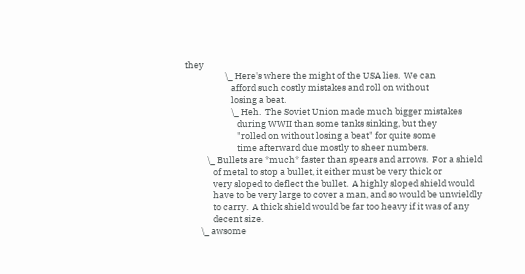they
                    \_ Here's where the might of the USA lies.  We can
                       afford such costly mistakes and roll on without
                       losing a beat.
                       \_ Heh.  The Soviet Union made much bigger mistakes
                          during WWII than some tanks sinking, but they
                          "rolled on without losing a beat" for quite some
                          time afterward due mostly to sheer numbers.
           \_ Bullets are *much* faster than spears and arrows.  For a shield
              of metal to stop a bullet, it either must be very thick or
              very sloped to deflect the bullet.  A highly sloped shield would
              have to be very large to cover a man, and so would be unwieldly
              to carry.  A thick shield would be far too heavy if it was of any
              decent size.
        \_ awsome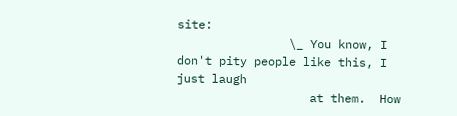site:
                \_ You know, I don't pity people like this, I just laugh
                   at them.  How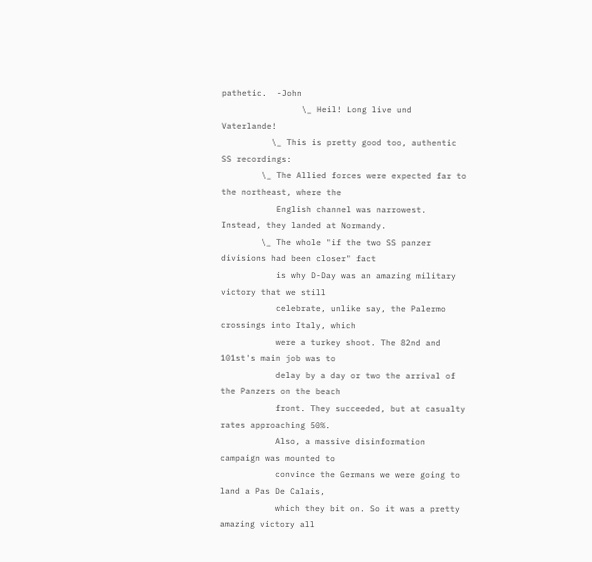pathetic.  -John
                \_ Heil! Long live und Vaterlande!
          \_ This is pretty good too, authentic SS recordings:
        \_ The Allied forces were expected far to the northeast, where the
           English channel was narrowest.  Instead, they landed at Normandy.
        \_ The whole "if the two SS panzer divisions had been closer" fact
           is why D-Day was an amazing military victory that we still
           celebrate, unlike say, the Palermo crossings into Italy, which
           were a turkey shoot. The 82nd and 101st's main job was to
           delay by a day or two the arrival of the Panzers on the beach
           front. They succeeded, but at casualty rates approaching 50%.
           Also, a massive disinformation campaign was mounted to
           convince the Germans we were going to land a Pas De Calais,
           which they bit on. So it was a pretty amazing victory all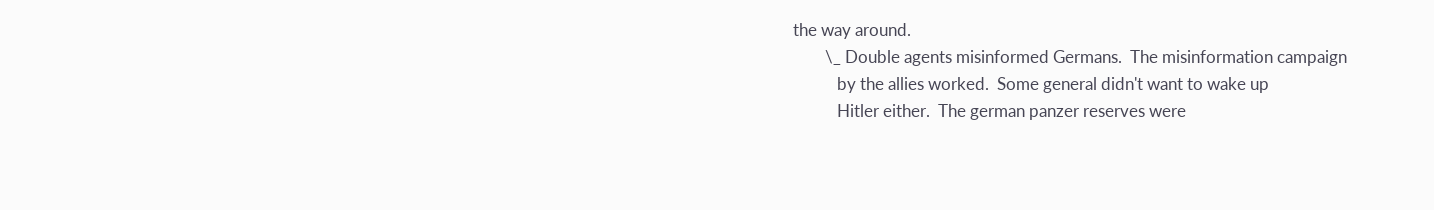the way around.
        \_ Double agents misinformed Germans.  The misinformation campaign
           by the allies worked.  Some general didn't want to wake up
           Hitler either.  The german panzer reserves were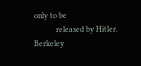only to be
           released by Hitler.
Berkeley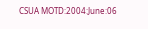CSUA MOTD:2004:June:06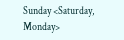Sunday <Saturday, Monday>